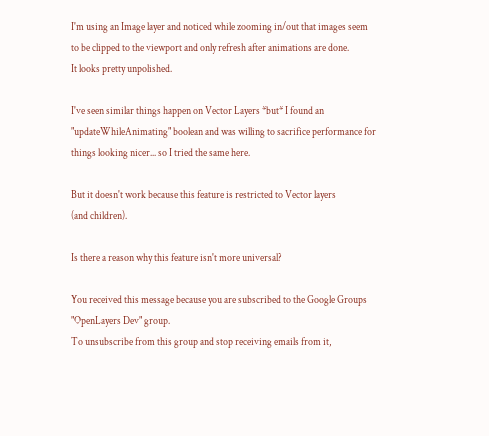I'm using an Image layer and noticed while zooming in/out that images seem
to be clipped to the viewport and only refresh after animations are done.
It looks pretty unpolished.

I've seen similar things happen on Vector Layers *but* I found an
"updateWhileAnimating" boolean and was willing to sacrifice performance for
things looking nicer... so I tried the same here.

But it doesn't work because this feature is restricted to Vector layers
(and children).

Is there a reason why this feature isn't more universal?

You received this message because you are subscribed to the Google Groups
"OpenLayers Dev" group.
To unsubscribe from this group and stop receiving emails from it,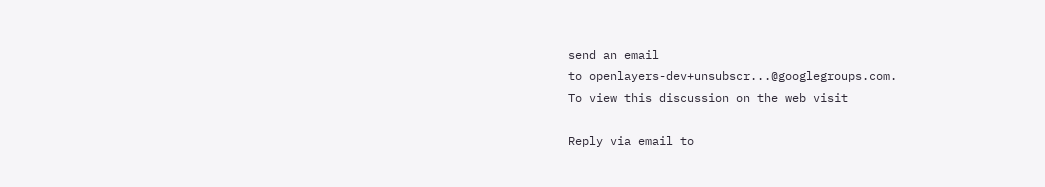send an email
to openlayers-dev+unsubscr...@googlegroups.com.
To view this discussion on the web visit

Reply via email to